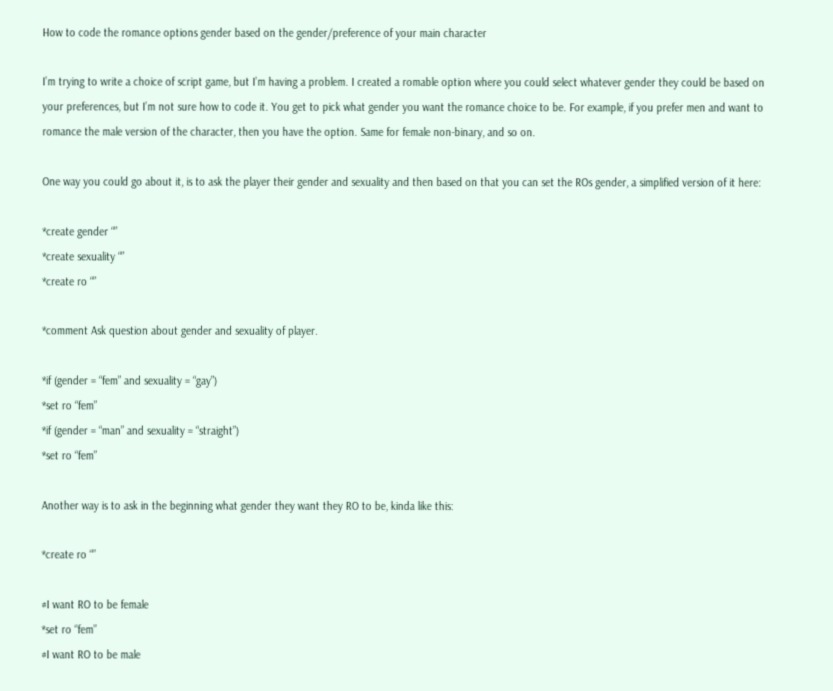How to code the romance options gender based on the gender/preference of your main character

I’m trying to write a choice of script game, but I’m having a problem. I created a romable option where you could select whatever gender they could be based on your preferences, but I’m not sure how to code it. You get to pick what gender you want the romance choice to be. For example, if you prefer men and want to romance the male version of the character, then you have the option. Same for female non-binary, and so on.

One way you could go about it, is to ask the player their gender and sexuality and then based on that you can set the ROs gender, a simplified version of it here:

*create gender “”
*create sexuality “”
*create ro “”

*comment Ask question about gender and sexuality of player.

*if (gender = “fem” and sexuality = “gay”)
*set ro “fem”
*if (gender = “man” and sexuality = “straight”)
*set ro “fem”

Another way is to ask in the beginning what gender they want they RO to be, kinda like this:

*create ro “”

#I want RO to be female
*set ro “fem”
#I want RO to be male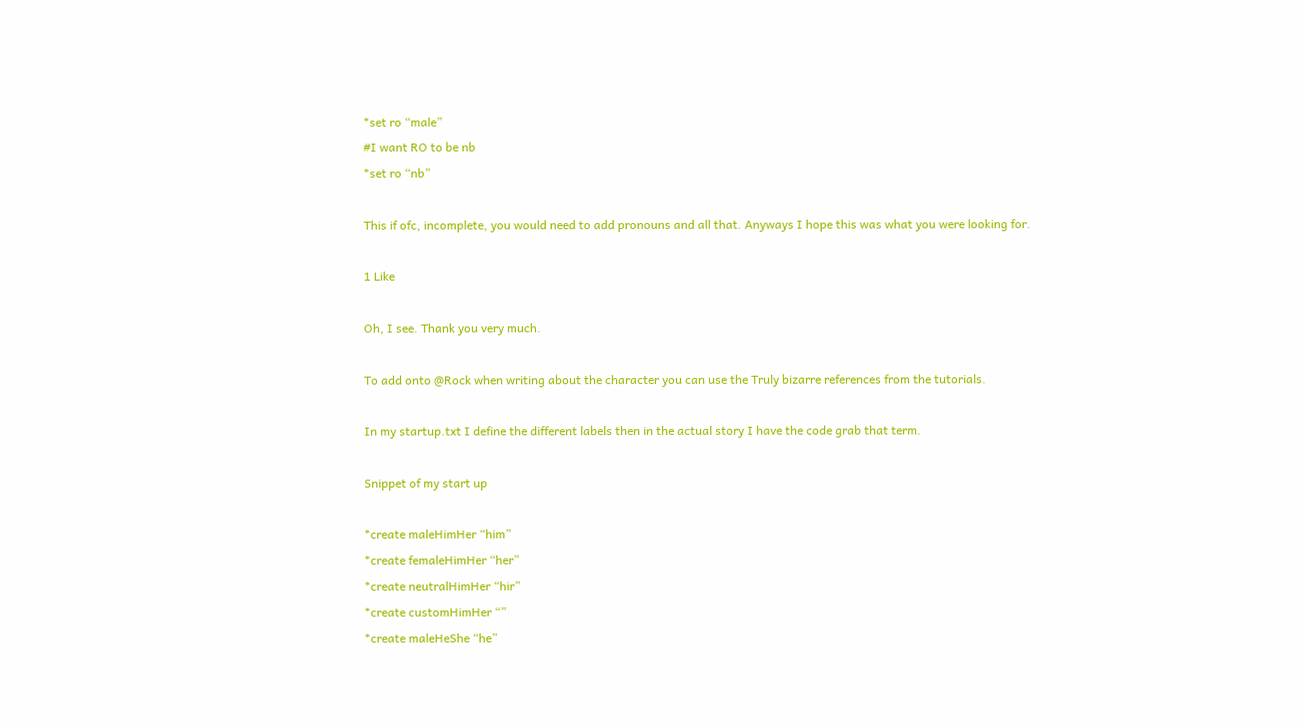*set ro “male”
#I want RO to be nb
*set ro “nb”

This if ofc, incomplete, you would need to add pronouns and all that. Anyways I hope this was what you were looking for.

1 Like

Oh, I see. Thank you very much.

To add onto @Rock when writing about the character you can use the Truly bizarre references from the tutorials.

In my startup.txt I define the different labels then in the actual story I have the code grab that term.

Snippet of my start up

*create maleHimHer “him”
*create femaleHimHer “her”
*create neutralHimHer “hir”
*create customHimHer “”
*create maleHeShe “he”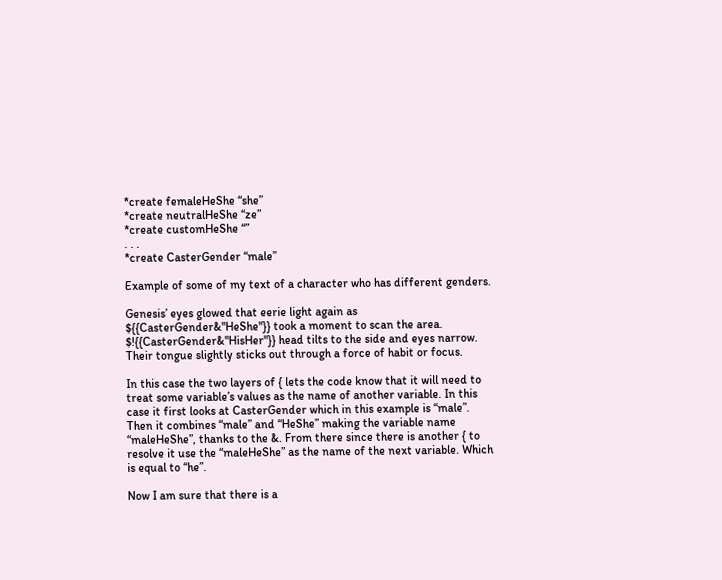*create femaleHeShe “she”
*create neutralHeShe “ze”
*create customHeShe “”
. . .
*create CasterGender “male”

Example of some of my text of a character who has different genders.

Genesis’ eyes glowed that eerie light again as ${{CasterGender&"HeShe"}} took a moment to scan the area. $!{{CasterGender&"HisHer"}} head tilts to the side and eyes narrow. Their tongue slightly sticks out through a force of habit or focus.

In this case the two layers of { lets the code know that it will need to treat some variable’s values as the name of another variable. In this case it first looks at CasterGender which in this example is “male”. Then it combines “male” and “HeShe” making the variable name “maleHeShe”, thanks to the &. From there since there is another { to resolve it use the “maleHeShe” as the name of the next variable. Which is equal to “he”.

Now I am sure that there is a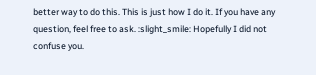better way to do this. This is just how I do it. If you have any question, feel free to ask. :slight_smile: Hopefully I did not confuse you.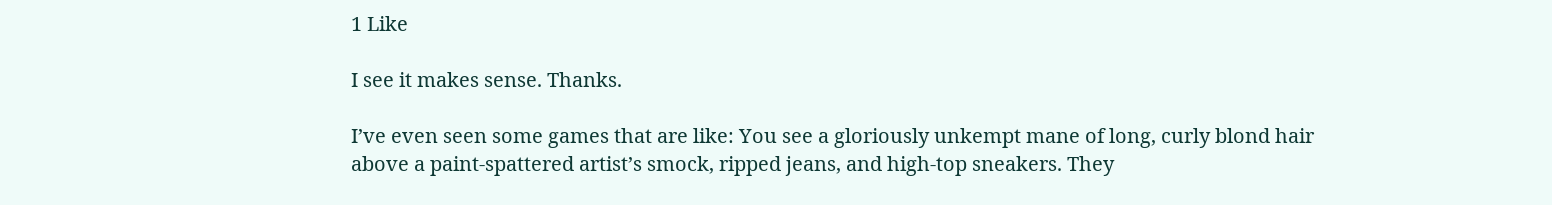1 Like

I see it makes sense. Thanks.

I’ve even seen some games that are like: You see a gloriously unkempt mane of long, curly blond hair above a paint-spattered artist’s smock, ripped jeans, and high-top sneakers. They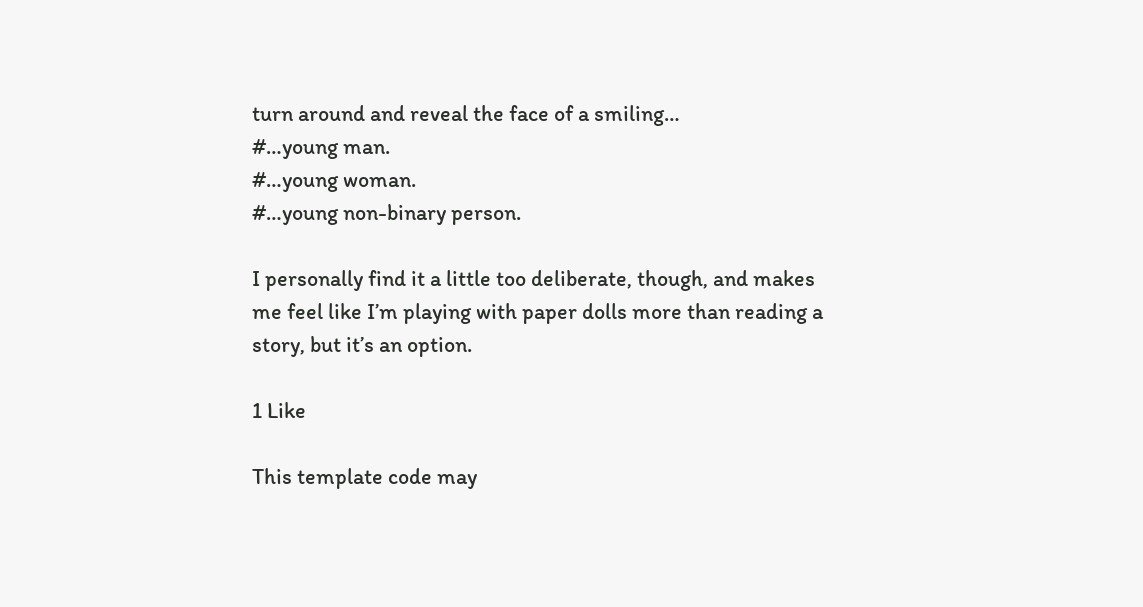turn around and reveal the face of a smiling…
#…young man.
#…young woman.
#…young non-binary person.

I personally find it a little too deliberate, though, and makes me feel like I’m playing with paper dolls more than reading a story, but it’s an option.

1 Like

This template code may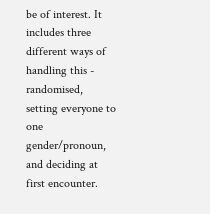be of interest. It includes three different ways of handling this - randomised, setting everyone to one gender/pronoun, and deciding at first encounter.